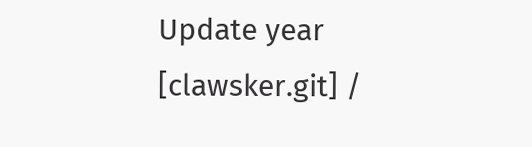Update year
[clawsker.git] /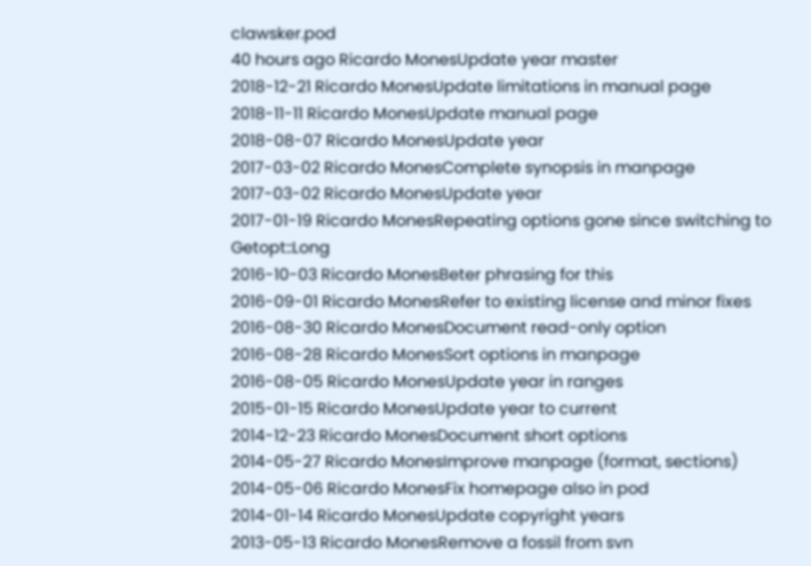clawsker.pod
40 hours ago Ricardo MonesUpdate year master
2018-12-21 Ricardo MonesUpdate limitations in manual page
2018-11-11 Ricardo MonesUpdate manual page
2018-08-07 Ricardo MonesUpdate year
2017-03-02 Ricardo MonesComplete synopsis in manpage
2017-03-02 Ricardo MonesUpdate year
2017-01-19 Ricardo MonesRepeating options gone since switching to Getopt::Long
2016-10-03 Ricardo MonesBeter phrasing for this
2016-09-01 Ricardo MonesRefer to existing license and minor fixes
2016-08-30 Ricardo MonesDocument read-only option
2016-08-28 Ricardo MonesSort options in manpage
2016-08-05 Ricardo MonesUpdate year in ranges
2015-01-15 Ricardo MonesUpdate year to current
2014-12-23 Ricardo MonesDocument short options
2014-05-27 Ricardo MonesImprove manpage (format, sections)
2014-05-06 Ricardo MonesFix homepage also in pod
2014-01-14 Ricardo MonesUpdate copyright years
2013-05-13 Ricardo MonesRemove a fossil from svn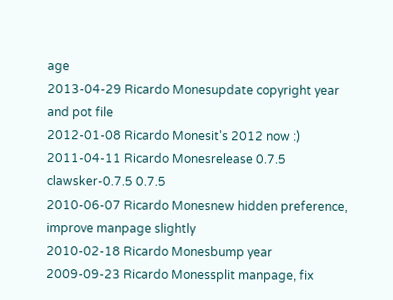age
2013-04-29 Ricardo Monesupdate copyright year and pot file
2012-01-08 Ricardo Monesit's 2012 now :)
2011-04-11 Ricardo Monesrelease 0.7.5 clawsker-0.7.5 0.7.5
2010-06-07 Ricardo Monesnew hidden preference, improve manpage slightly
2010-02-18 Ricardo Monesbump year
2009-09-23 Ricardo Monessplit manpage, fix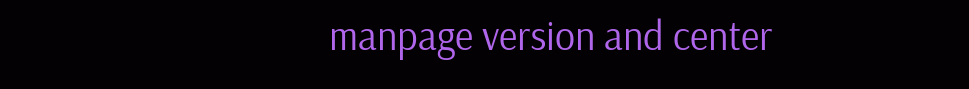manpage version and center